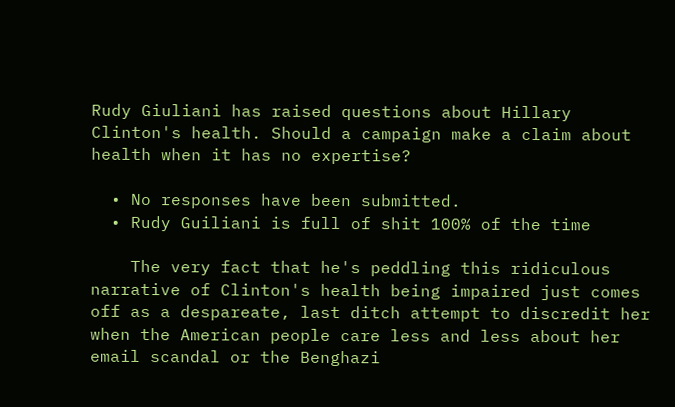Rudy Giuliani has raised questions about Hillary Clinton's health. Should a campaign make a claim about health when it has no expertise?

  • No responses have been submitted.
  • Rudy Guiliani is full of shit 100% of the time

    The very fact that he's peddling this ridiculous narrative of Clinton's health being impaired just comes off as a despareate, last ditch attempt to discredit her when the American people care less and less about her email scandal or the Benghazi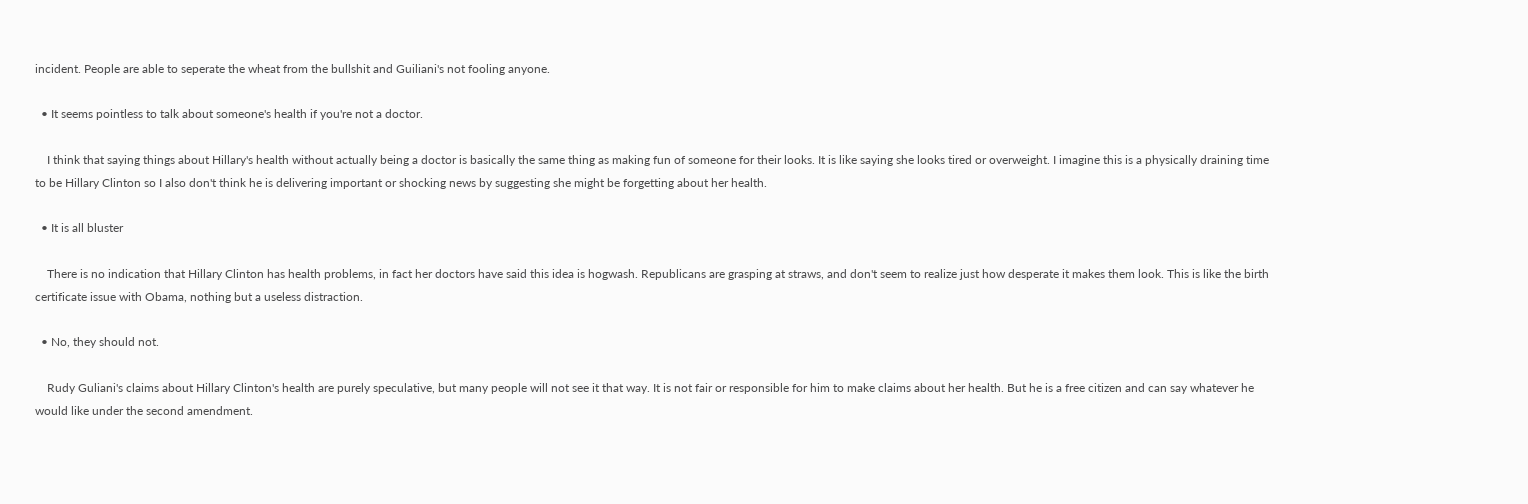incident. People are able to seperate the wheat from the bullshit and Guiliani's not fooling anyone.

  • It seems pointless to talk about someone's health if you're not a doctor.

    I think that saying things about Hillary's health without actually being a doctor is basically the same thing as making fun of someone for their looks. It is like saying she looks tired or overweight. I imagine this is a physically draining time to be Hillary Clinton so I also don't think he is delivering important or shocking news by suggesting she might be forgetting about her health.

  • It is all bluster

    There is no indication that Hillary Clinton has health problems, in fact her doctors have said this idea is hogwash. Republicans are grasping at straws, and don't seem to realize just how desperate it makes them look. This is like the birth certificate issue with Obama, nothing but a useless distraction.

  • No, they should not.

    Rudy Guliani's claims about Hillary Clinton's health are purely speculative, but many people will not see it that way. It is not fair or responsible for him to make claims about her health. But he is a free citizen and can say whatever he would like under the second amendment.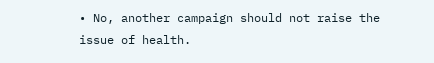• No, another campaign should not raise the issue of health.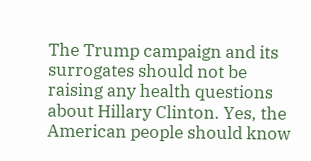The Trump campaign and its surrogates should not be raising any health questions about Hillary Clinton. Yes, the American people should know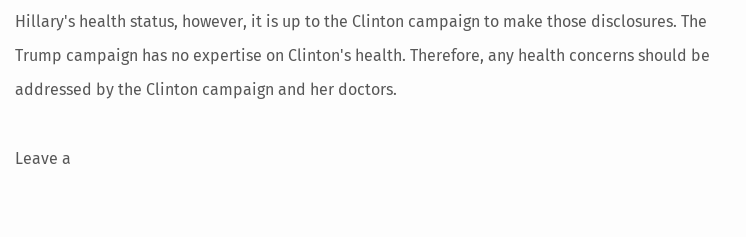Hillary's health status, however, it is up to the Clinton campaign to make those disclosures. The Trump campaign has no expertise on Clinton's health. Therefore, any health concerns should be addressed by the Clinton campaign and her doctors.

Leave a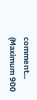comment...
(Maximum 900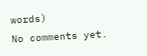words)
No comments yet.